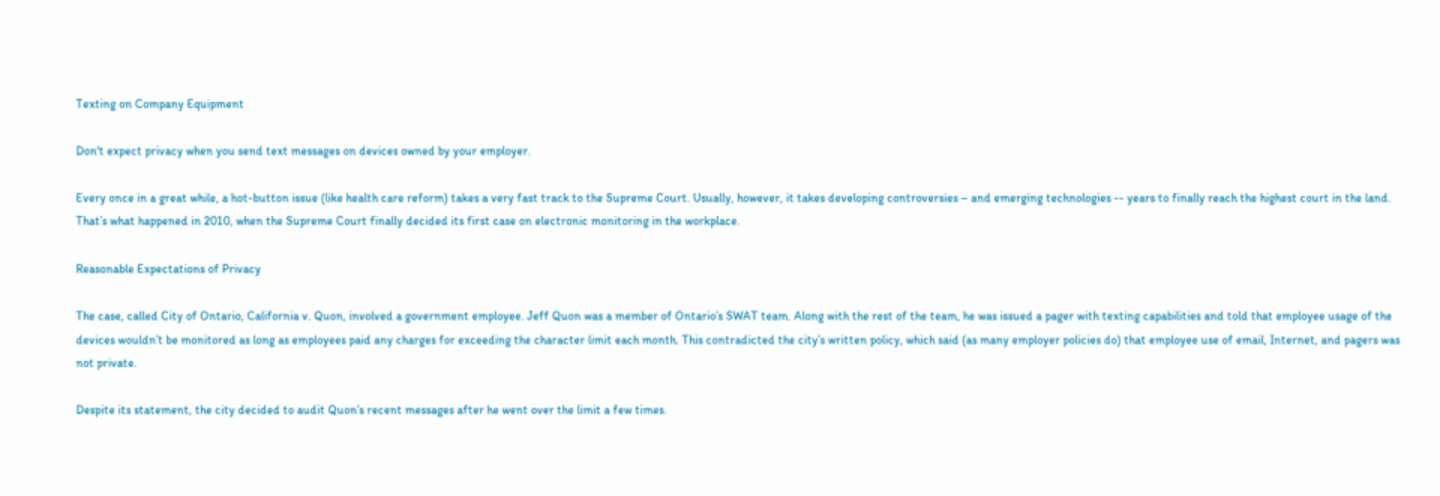Texting on Company Equipment

Don't expect privacy when you send text messages on devices owned by your employer.

Every once in a great while, a hot-button issue (like health care reform) takes a very fast track to the Supreme Court. Usually, however, it takes developing controversies – and emerging technologies -- years to finally reach the highest court in the land. That’s what happened in 2010, when the Supreme Court finally decided its first case on electronic monitoring in the workplace.

Reasonable Expectations of Privacy

The case, called City of Ontario, California v. Quon, involved a government employee. Jeff Quon was a member of Ontario’s SWAT team. Along with the rest of the team, he was issued a pager with texting capabilities and told that employee usage of the devices wouldn’t be monitored as long as employees paid any charges for exceeding the character limit each month. This contradicted the city’s written policy, which said (as many employer policies do) that employee use of email, Internet, and pagers was not private.

Despite its statement, the city decided to audit Quon’s recent messages after he went over the limit a few times.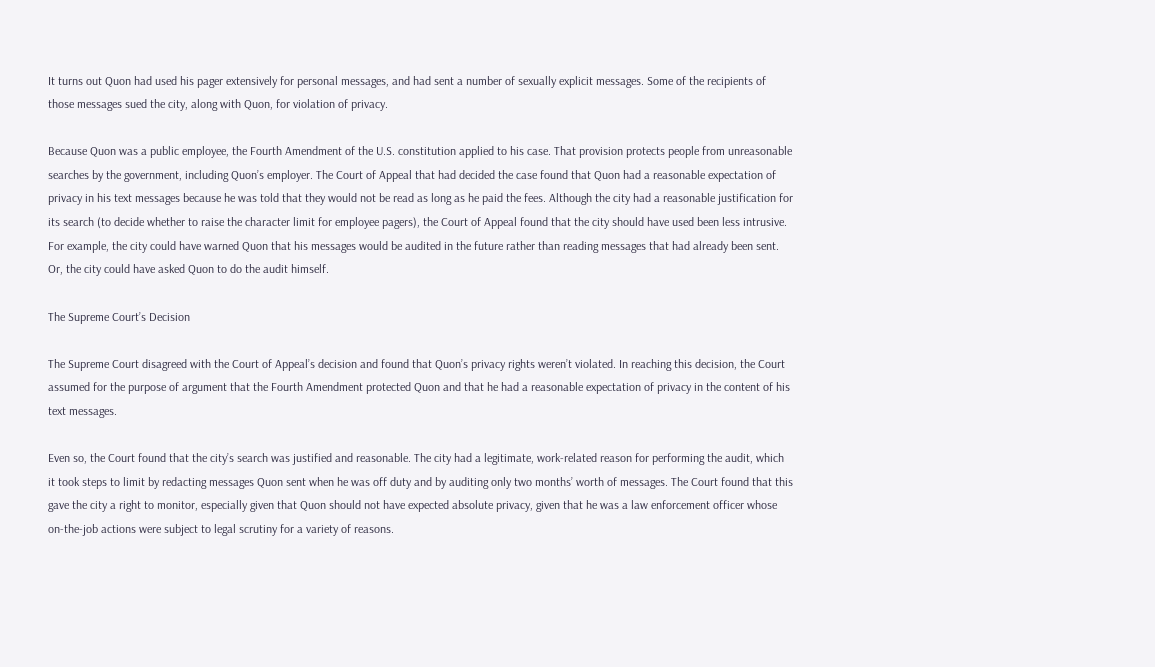It turns out Quon had used his pager extensively for personal messages, and had sent a number of sexually explicit messages. Some of the recipients of those messages sued the city, along with Quon, for violation of privacy.

Because Quon was a public employee, the Fourth Amendment of the U.S. constitution applied to his case. That provision protects people from unreasonable searches by the government, including Quon’s employer. The Court of Appeal that had decided the case found that Quon had a reasonable expectation of privacy in his text messages because he was told that they would not be read as long as he paid the fees. Although the city had a reasonable justification for its search (to decide whether to raise the character limit for employee pagers), the Court of Appeal found that the city should have used been less intrusive. For example, the city could have warned Quon that his messages would be audited in the future rather than reading messages that had already been sent. Or, the city could have asked Quon to do the audit himself.

The Supreme Court’s Decision

The Supreme Court disagreed with the Court of Appeal’s decision and found that Quon’s privacy rights weren’t violated. In reaching this decision, the Court assumed for the purpose of argument that the Fourth Amendment protected Quon and that he had a reasonable expectation of privacy in the content of his text messages.

Even so, the Court found that the city’s search was justified and reasonable. The city had a legitimate, work-related reason for performing the audit, which it took steps to limit by redacting messages Quon sent when he was off duty and by auditing only two months’ worth of messages. The Court found that this gave the city a right to monitor, especially given that Quon should not have expected absolute privacy, given that he was a law enforcement officer whose on-the-job actions were subject to legal scrutiny for a variety of reasons.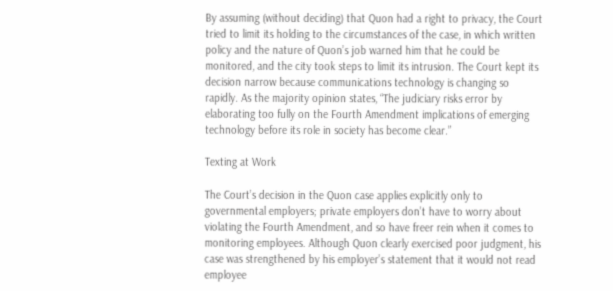By assuming (without deciding) that Quon had a right to privacy, the Court tried to limit its holding to the circumstances of the case, in which written policy and the nature of Quon’s job warned him that he could be monitored, and the city took steps to limit its intrusion. The Court kept its decision narrow because communications technology is changing so rapidly. As the majority opinion states, “The judiciary risks error by elaborating too fully on the Fourth Amendment implications of emerging technology before its role in society has become clear.”

Texting at Work

The Court’s decision in the Quon case applies explicitly only to governmental employers; private employers don’t have to worry about violating the Fourth Amendment, and so have freer rein when it comes to monitoring employees. Although Quon clearly exercised poor judgment, his case was strengthened by his employer’s statement that it would not read employee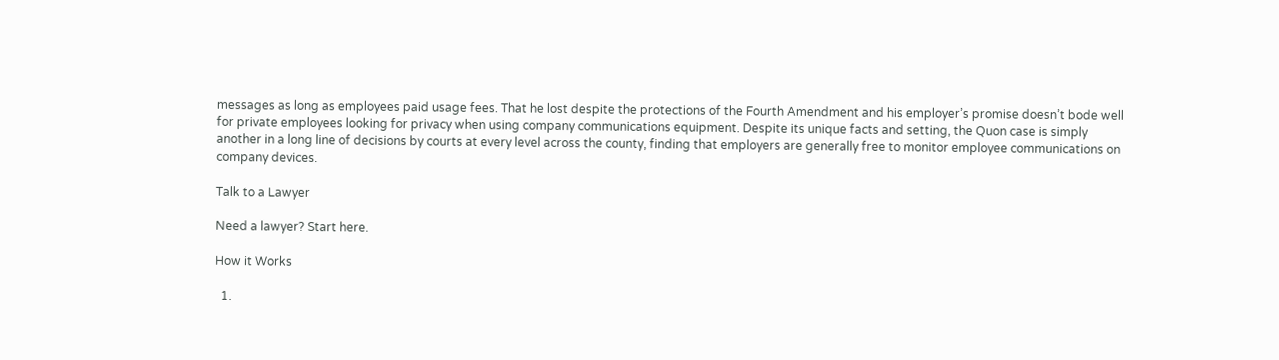messages as long as employees paid usage fees. That he lost despite the protections of the Fourth Amendment and his employer’s promise doesn’t bode well for private employees looking for privacy when using company communications equipment. Despite its unique facts and setting, the Quon case is simply another in a long line of decisions by courts at every level across the county, finding that employers are generally free to monitor employee communications on company devices.

Talk to a Lawyer

Need a lawyer? Start here.

How it Works

  1.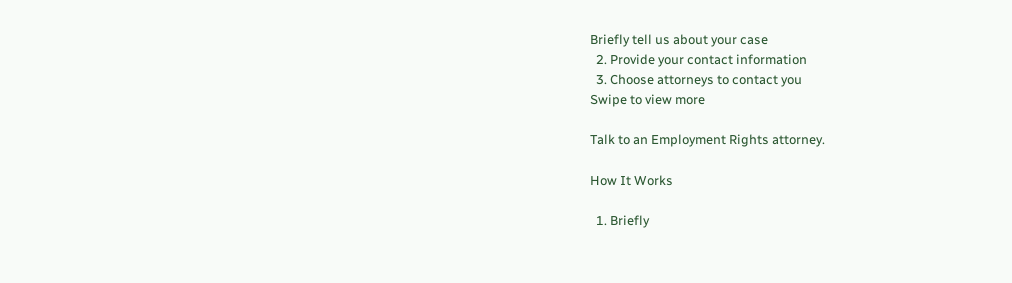Briefly tell us about your case
  2. Provide your contact information
  3. Choose attorneys to contact you
Swipe to view more

Talk to an Employment Rights attorney.

How It Works

  1. Briefly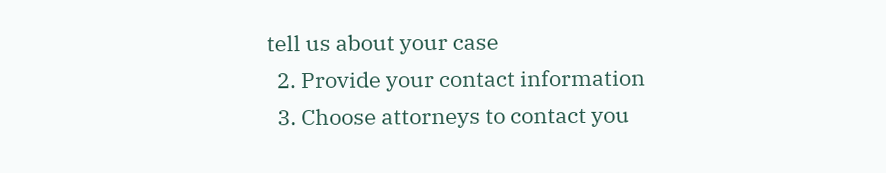tell us about your case
  2. Provide your contact information
  3. Choose attorneys to contact you